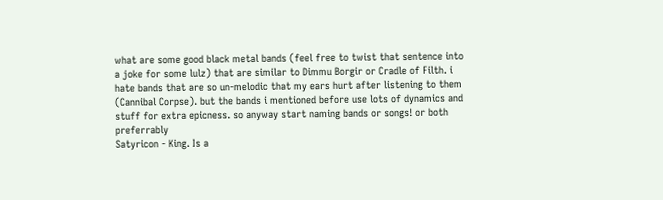what are some good black metal bands (feel free to twist that sentence into a joke for some lulz) that are similar to Dimmu Borgir or Cradle of Filth. i hate bands that are so un-melodic that my ears hurt after listening to them (Cannibal Corpse). but the bands i mentioned before use lots of dynamics and stuff for extra epicness. so anyway start naming bands or songs! or both preferrably
Satyricon - King. Is a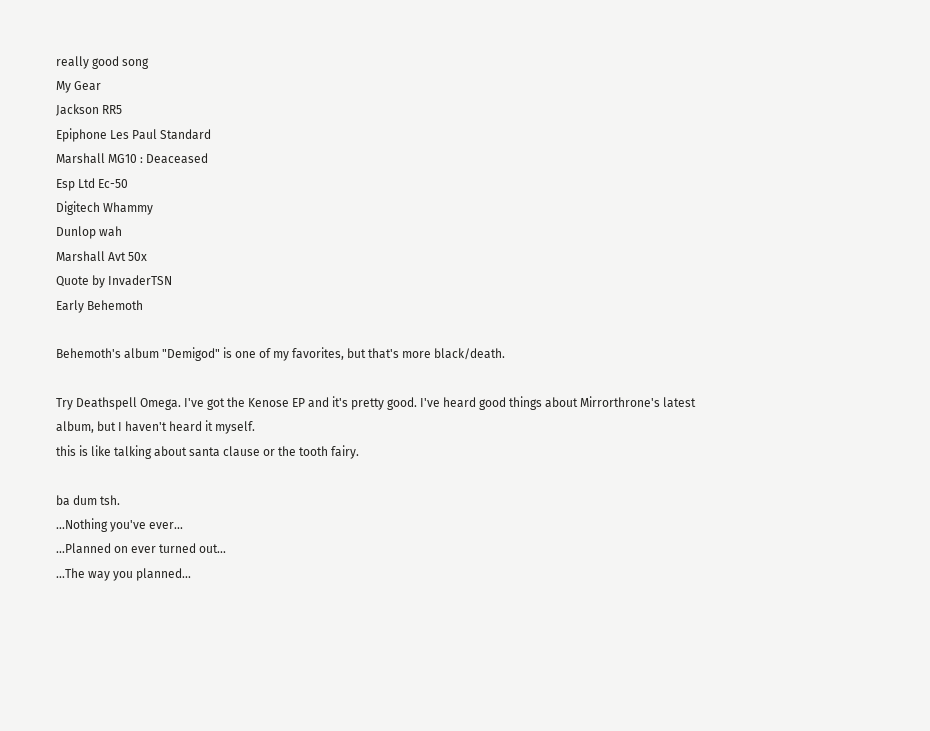really good song
My Gear
Jackson RR5
Epiphone Les Paul Standard
Marshall MG10 : Deaceased
Esp Ltd Ec-50
Digitech Whammy
Dunlop wah
Marshall Avt 50x
Quote by InvaderTSN
Early Behemoth

Behemoth's album "Demigod" is one of my favorites, but that's more black/death.

Try Deathspell Omega. I've got the Kenose EP and it's pretty good. I've heard good things about Mirrorthrone's latest album, but I haven't heard it myself.
this is like talking about santa clause or the tooth fairy.

ba dum tsh.
...Nothing you've ever...
...Planned on ever turned out...
...The way you planned...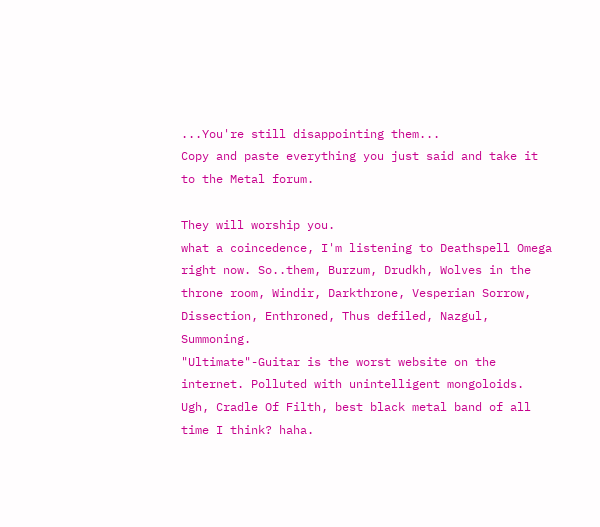...You're still disappointing them...
Copy and paste everything you just said and take it to the Metal forum.

They will worship you.
what a coincedence, I'm listening to Deathspell Omega right now. So..them, Burzum, Drudkh, Wolves in the throne room, Windir, Darkthrone, Vesperian Sorrow, Dissection, Enthroned, Thus defiled, Nazgul, Summoning.
"Ultimate"-Guitar is the worst website on the internet. Polluted with unintelligent mongoloids.
Ugh, Cradle Of Filth, best black metal band of all time I think? haha.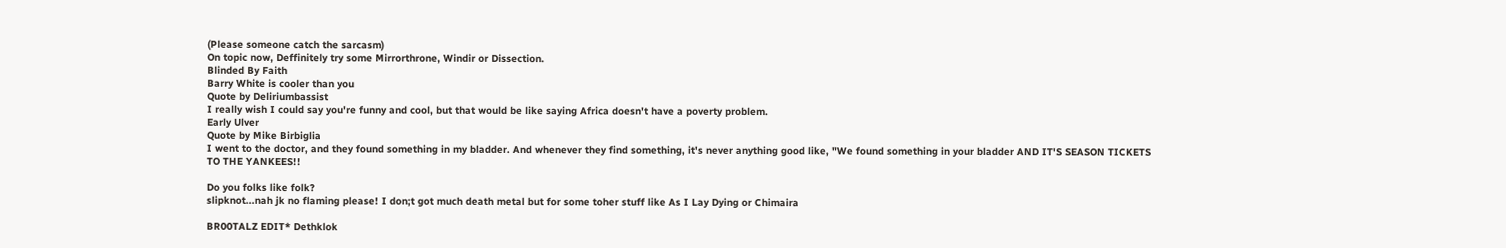(Please someone catch the sarcasm)
On topic now, Deffinitely try some Mirrorthrone, Windir or Dissection.
Blinded By Faith
Barry White is cooler than you
Quote by Deliriumbassist
I really wish I could say you're funny and cool, but that would be like saying Africa doesn't have a poverty problem.
Early Ulver
Quote by Mike Birbiglia
I went to the doctor, and they found something in my bladder. And whenever they find something, it's never anything good like, "We found something in your bladder AND IT'S SEASON TICKETS TO THE YANKEES!!

Do you folks like folk?
slipknot...nah jk no flaming please! I don;t got much death metal but for some toher stuff like As I Lay Dying or Chimaira

BR00TALZ EDIT* Dethklok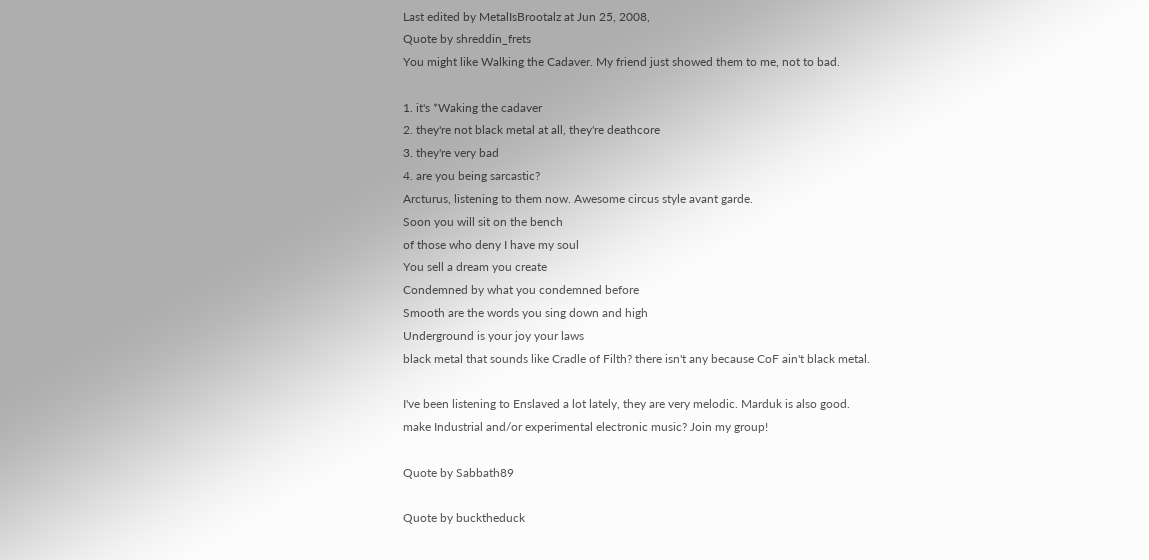Last edited by MetalIsBrootalz at Jun 25, 2008,
Quote by shreddin_frets
You might like Walking the Cadaver. My friend just showed them to me, not to bad.

1. it's *Waking the cadaver
2. they're not black metal at all, they're deathcore
3. they're very bad
4. are you being sarcastic?
Arcturus, listening to them now. Awesome circus style avant garde.
Soon you will sit on the bench
of those who deny I have my soul
You sell a dream you create
Condemned by what you condemned before
Smooth are the words you sing down and high
Underground is your joy your laws
black metal that sounds like Cradle of Filth? there isn't any because CoF ain't black metal.

I've been listening to Enslaved a lot lately, they are very melodic. Marduk is also good.
make Industrial and/or experimental electronic music? Join my group!

Quote by Sabbath89

Quote by bucktheduck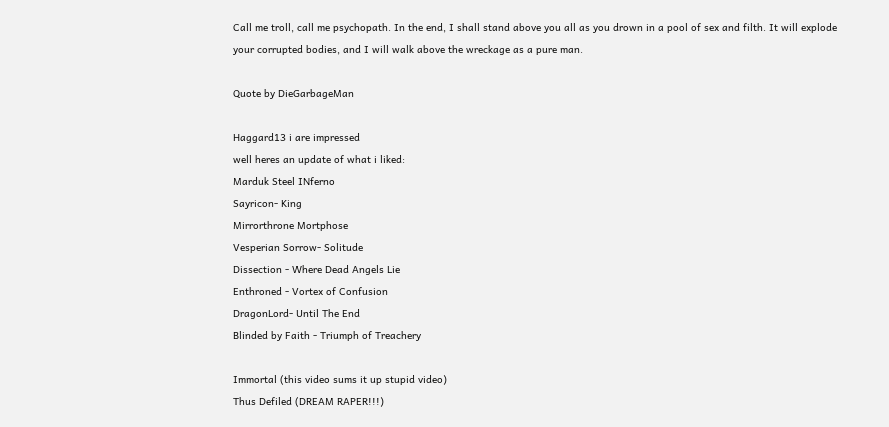Call me troll, call me psychopath. In the end, I shall stand above you all as you drown in a pool of sex and filth. It will explode your corrupted bodies, and I will walk above the wreckage as a pure man.

Quote by DieGarbageMan

Haggard13 i are impressed
well heres an update of what i liked:
Marduk Steel INferno
Sayricon- King
Mirrorthrone Mortphose
Vesperian Sorrow- Solitude
Dissection - Where Dead Angels Lie
Enthroned - Vortex of Confusion
DragonLord- Until The End
Blinded by Faith - Triumph of Treachery

Immortal (this video sums it up stupid video)
Thus Defiled (DREAM RAPER!!!)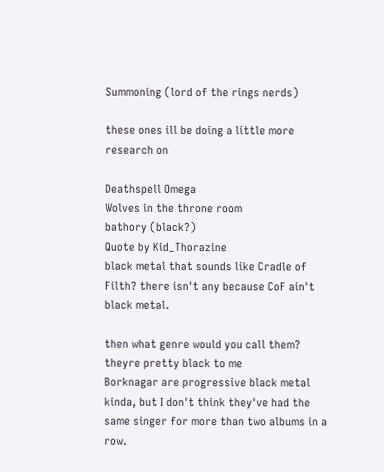Summoning (lord of the rings nerds)

these ones ill be doing a little more research on

Deathspell Omega
Wolves in the throne room
bathory (black?)
Quote by Kid_Thorazine
black metal that sounds like Cradle of Filth? there isn't any because CoF ain't black metal.

then what genre would you call them? theyre pretty black to me
Borknagar are progressive black metal kinda, but I don't think they've had the same singer for more than two albums in a row.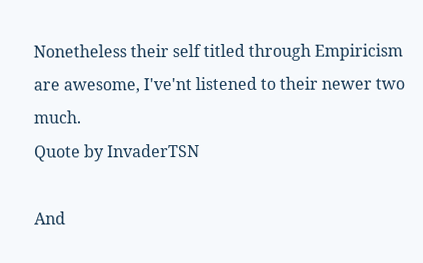Nonetheless their self titled through Empiricism are awesome, I've'nt listened to their newer two much.
Quote by InvaderTSN

And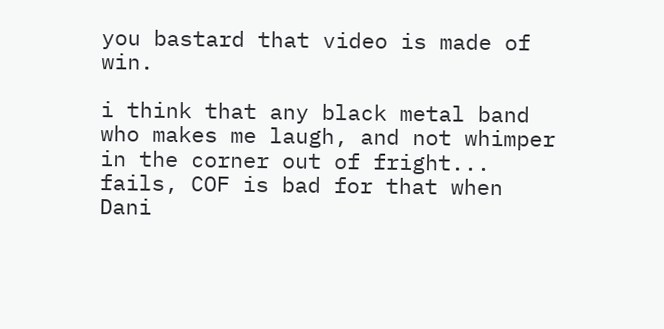you bastard that video is made of win.

i think that any black metal band who makes me laugh, and not whimper in the corner out of fright... fails, COF is bad for that when Dani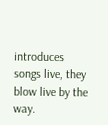introduces songs live, they blow live by the way.